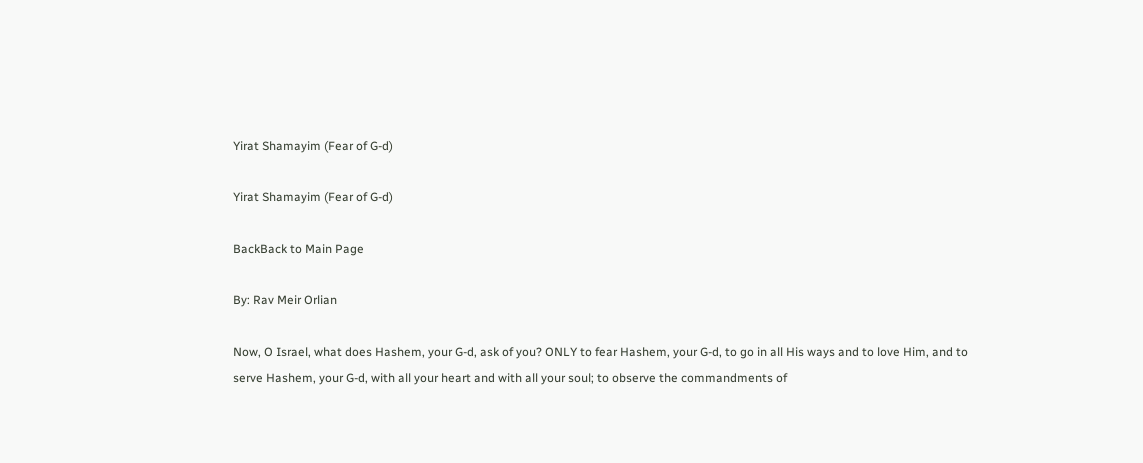Yirat Shamayim (Fear of G-d)

Yirat Shamayim (Fear of G-d)

BackBack to Main Page

By: Rav Meir Orlian

Now, O Israel, what does Hashem, your G-d, ask of you? ONLY to fear Hashem, your G-d, to go in all His ways and to love Him, and to serve Hashem, your G-d, with all your heart and with all your soul; to observe the commandments of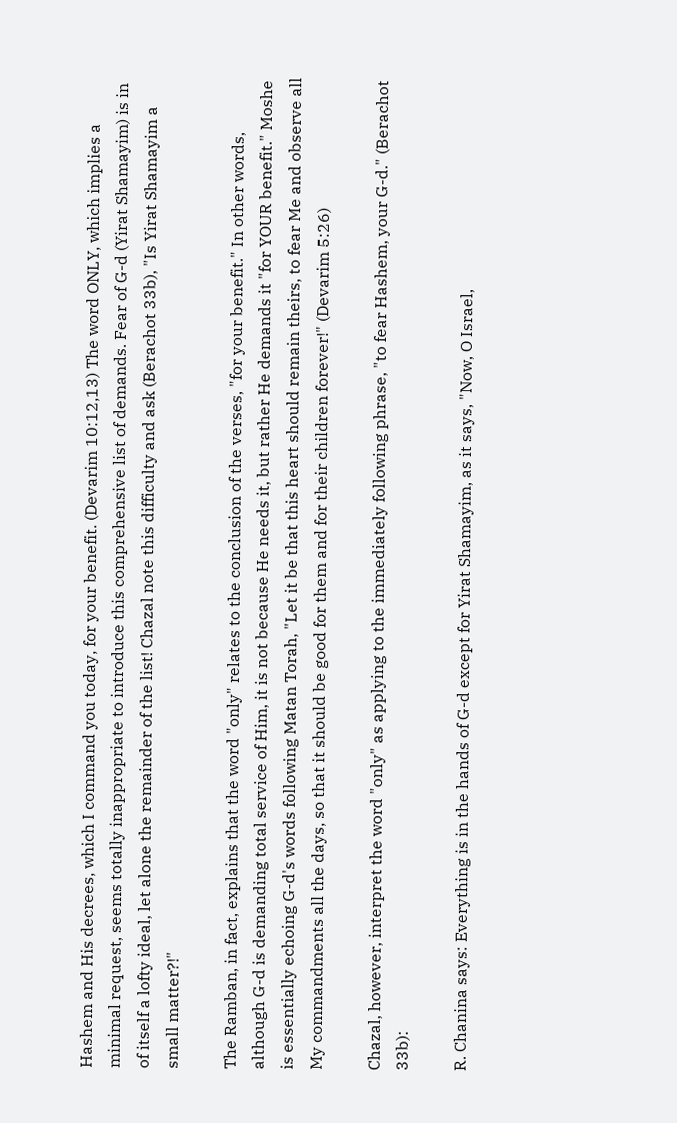Hashem and His decrees, which I command you today, for your benefit. (Devarim 10:12,13) The word ONLY, which implies a minimal request, seems totally inappropriate to introduce this comprehensive list of demands. Fear of G-d (Yirat Shamayim) is in of itself a lofty ideal, let alone the remainder of the list! Chazal note this difficulty and ask (Berachot 33b), "Is Yirat Shamayim a small matter?!"

The Ramban, in fact, explains that the word "only" relates to the conclusion of the verses, "for your benefit." In other words, although G-d is demanding total service of Him, it is not because He needs it, but rather He demands it "for YOUR benefit." Moshe is essentially echoing G-d's words following Matan Torah, "Let it be that this heart should remain theirs, to fear Me and observe all My commandments all the days, so that it should be good for them and for their children forever!" (Devarim 5:26)

Chazal, however, interpret the word "only" as applying to the immediately following phrase, "to fear Hashem, your G-d." (Berachot 33b):

R. Chanina says: Everything is in the hands of G-d except for Yirat Shamayim, as it says, "Now, O Israel,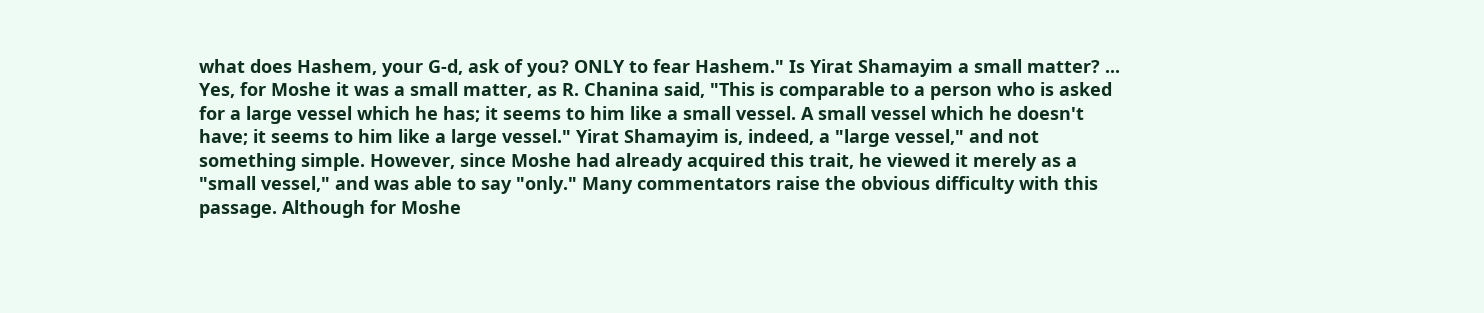what does Hashem, your G-d, ask of you? ONLY to fear Hashem." Is Yirat Shamayim a small matter? ... Yes, for Moshe it was a small matter, as R. Chanina said, "This is comparable to a person who is asked for a large vessel which he has; it seems to him like a small vessel. A small vessel which he doesn't have; it seems to him like a large vessel." Yirat Shamayim is, indeed, a "large vessel," and not something simple. However, since Moshe had already acquired this trait, he viewed it merely as a "small vessel," and was able to say "only." Many commentators raise the obvious difficulty with this passage. Although for Moshe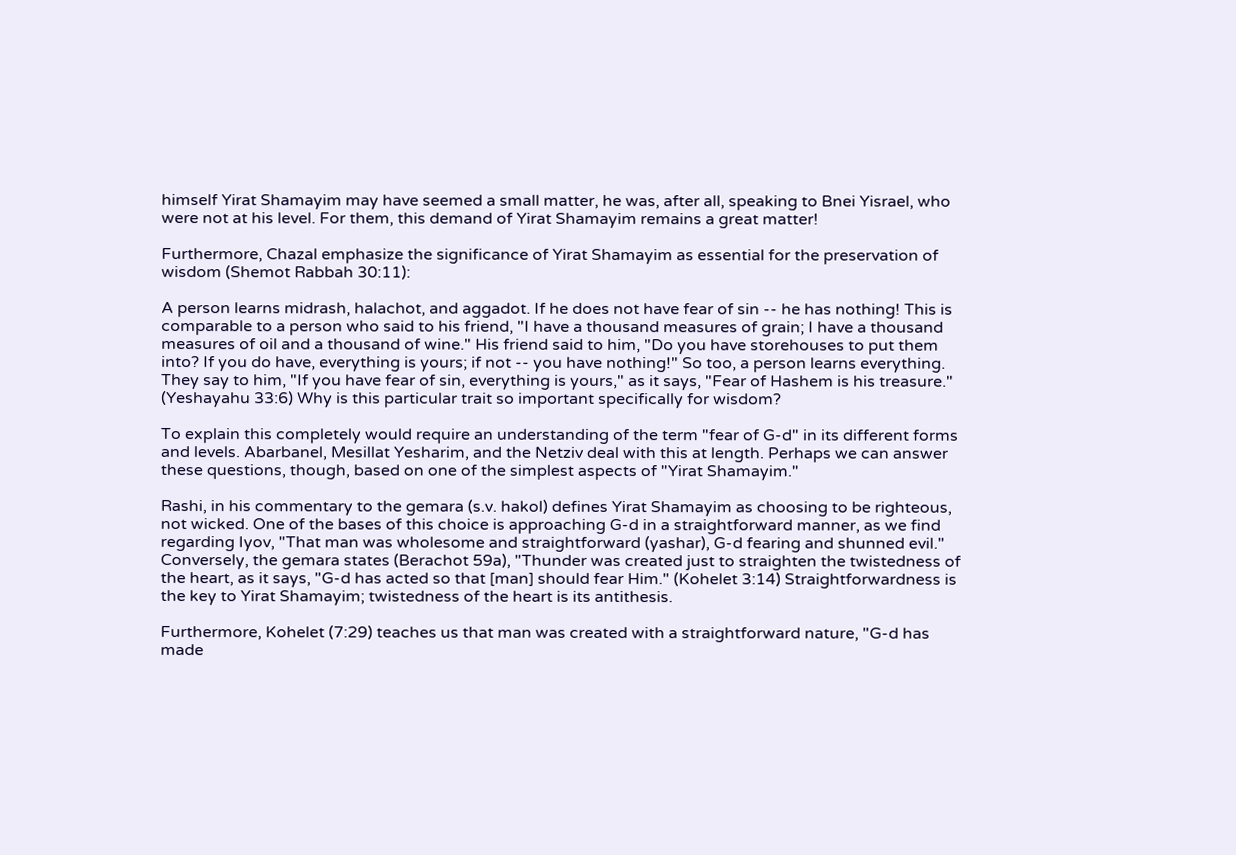himself Yirat Shamayim may have seemed a small matter, he was, after all, speaking to Bnei Yisrael, who were not at his level. For them, this demand of Yirat Shamayim remains a great matter!

Furthermore, Chazal emphasize the significance of Yirat Shamayim as essential for the preservation of wisdom (Shemot Rabbah 30:11):

A person learns midrash, halachot, and aggadot. If he does not have fear of sin -- he has nothing! This is comparable to a person who said to his friend, "I have a thousand measures of grain; I have a thousand measures of oil and a thousand of wine." His friend said to him, "Do you have storehouses to put them into? If you do have, everything is yours; if not -- you have nothing!" So too, a person learns everything. They say to him, "If you have fear of sin, everything is yours," as it says, "Fear of Hashem is his treasure." (Yeshayahu 33:6) Why is this particular trait so important specifically for wisdom?

To explain this completely would require an understanding of the term "fear of G-d" in its different forms and levels. Abarbanel, Mesillat Yesharim, and the Netziv deal with this at length. Perhaps we can answer these questions, though, based on one of the simplest aspects of "Yirat Shamayim."

Rashi, in his commentary to the gemara (s.v. hakol) defines Yirat Shamayim as choosing to be righteous, not wicked. One of the bases of this choice is approaching G-d in a straightforward manner, as we find regarding Iyov, "That man was wholesome and straightforward (yashar), G-d fearing and shunned evil." Conversely, the gemara states (Berachot 59a), "Thunder was created just to straighten the twistedness of the heart, as it says, "G-d has acted so that [man] should fear Him." (Kohelet 3:14) Straightforwardness is the key to Yirat Shamayim; twistedness of the heart is its antithesis.

Furthermore, Kohelet (7:29) teaches us that man was created with a straightforward nature, "G-d has made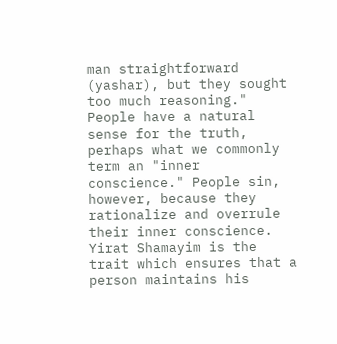man straightforward (yashar), but they sought too much reasoning." People have a natural sense for the truth, perhaps what we commonly term an "inner conscience." People sin, however, because they rationalize and overrule their inner conscience. Yirat Shamayim is the trait which ensures that a person maintains his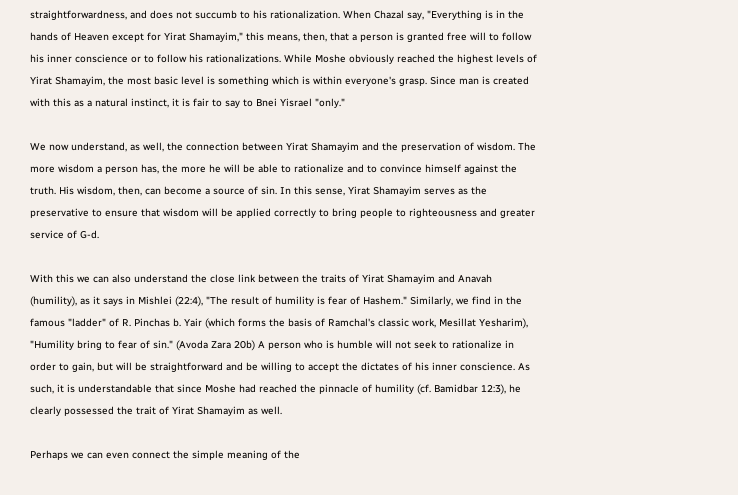straightforwardness, and does not succumb to his rationalization. When Chazal say, "Everything is in the hands of Heaven except for Yirat Shamayim," this means, then, that a person is granted free will to follow his inner conscience or to follow his rationalizations. While Moshe obviously reached the highest levels of Yirat Shamayim, the most basic level is something which is within everyone's grasp. Since man is created with this as a natural instinct, it is fair to say to Bnei Yisrael "only."

We now understand, as well, the connection between Yirat Shamayim and the preservation of wisdom. The more wisdom a person has, the more he will be able to rationalize and to convince himself against the truth. His wisdom, then, can become a source of sin. In this sense, Yirat Shamayim serves as the preservative to ensure that wisdom will be applied correctly to bring people to righteousness and greater service of G-d.

With this we can also understand the close link between the traits of Yirat Shamayim and Anavah (humility), as it says in Mishlei (22:4), "The result of humility is fear of Hashem." Similarly, we find in the famous "ladder" of R. Pinchas b. Yair (which forms the basis of Ramchal's classic work, Mesillat Yesharim), "Humility bring to fear of sin." (Avoda Zara 20b) A person who is humble will not seek to rationalize in order to gain, but will be straightforward and be willing to accept the dictates of his inner conscience. As such, it is understandable that since Moshe had reached the pinnacle of humility (cf. Bamidbar 12:3), he clearly possessed the trait of Yirat Shamayim as well.

Perhaps we can even connect the simple meaning of the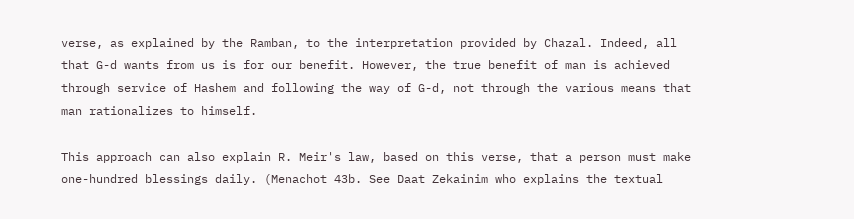verse, as explained by the Ramban, to the interpretation provided by Chazal. Indeed, all that G-d wants from us is for our benefit. However, the true benefit of man is achieved through service of Hashem and following the way of G-d, not through the various means that man rationalizes to himself.

This approach can also explain R. Meir's law, based on this verse, that a person must make one-hundred blessings daily. (Menachot 43b. See Daat Zekainim who explains the textual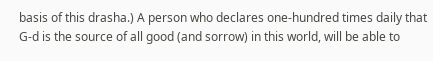basis of this drasha.) A person who declares one-hundred times daily that G-d is the source of all good (and sorrow) in this world, will be able to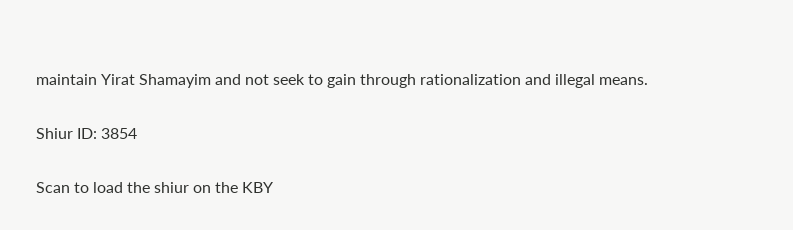maintain Yirat Shamayim and not seek to gain through rationalization and illegal means.

Shiur ID: 3854

Scan to load the shiur on the KBY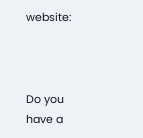website:



Do you have a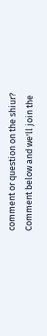comment or question on the shiur?
Comment below and we'll join the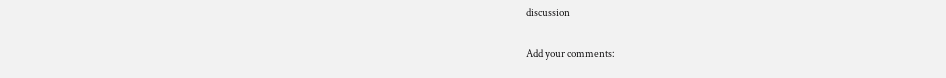discussion

Add your comments: